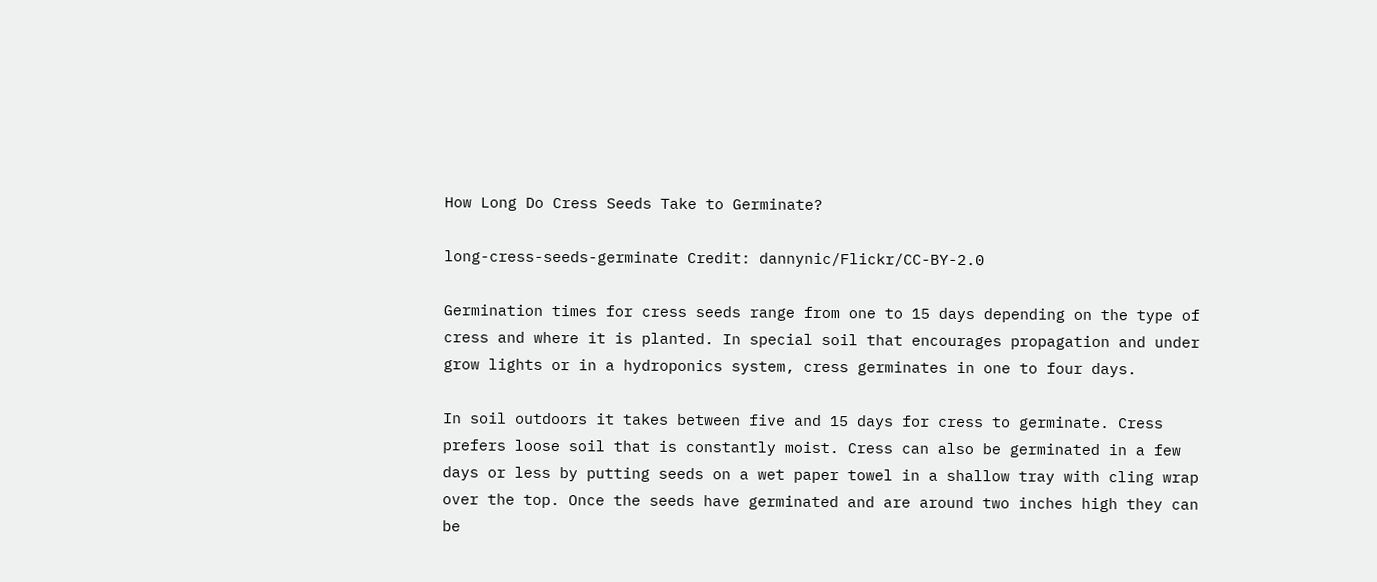How Long Do Cress Seeds Take to Germinate?

long-cress-seeds-germinate Credit: dannynic/Flickr/CC-BY-2.0

Germination times for cress seeds range from one to 15 days depending on the type of cress and where it is planted. In special soil that encourages propagation and under grow lights or in a hydroponics system, cress germinates in one to four days.

In soil outdoors it takes between five and 15 days for cress to germinate. Cress prefers loose soil that is constantly moist. Cress can also be germinated in a few days or less by putting seeds on a wet paper towel in a shallow tray with cling wrap over the top. Once the seeds have germinated and are around two inches high they can be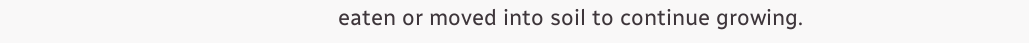eaten or moved into soil to continue growing.